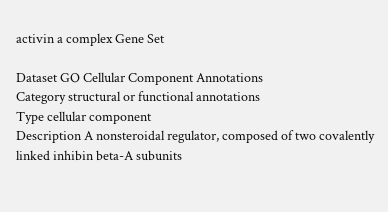activin a complex Gene Set

Dataset GO Cellular Component Annotations
Category structural or functional annotations
Type cellular component
Description A nonsteroidal regulator, composed of two covalently linked inhibin beta-A subunits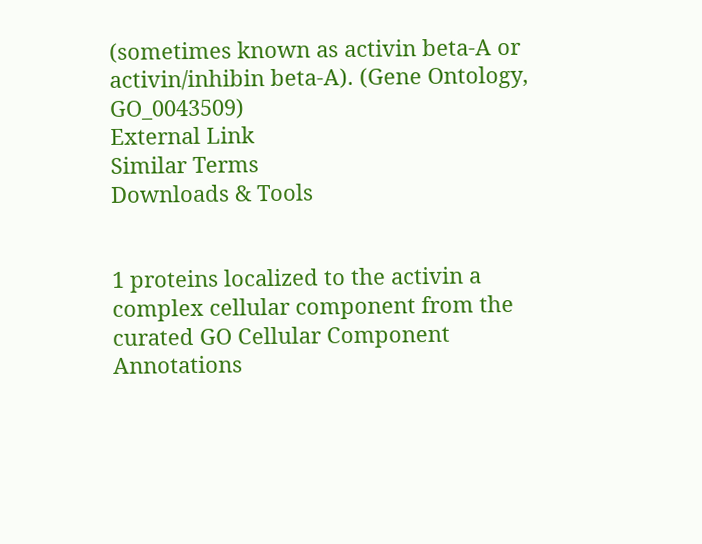(sometimes known as activin beta-A or activin/inhibin beta-A). (Gene Ontology, GO_0043509)
External Link
Similar Terms
Downloads & Tools


1 proteins localized to the activin a complex cellular component from the curated GO Cellular Component Annotations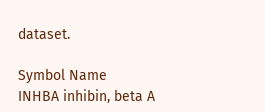dataset.

Symbol Name
INHBA inhibin, beta A